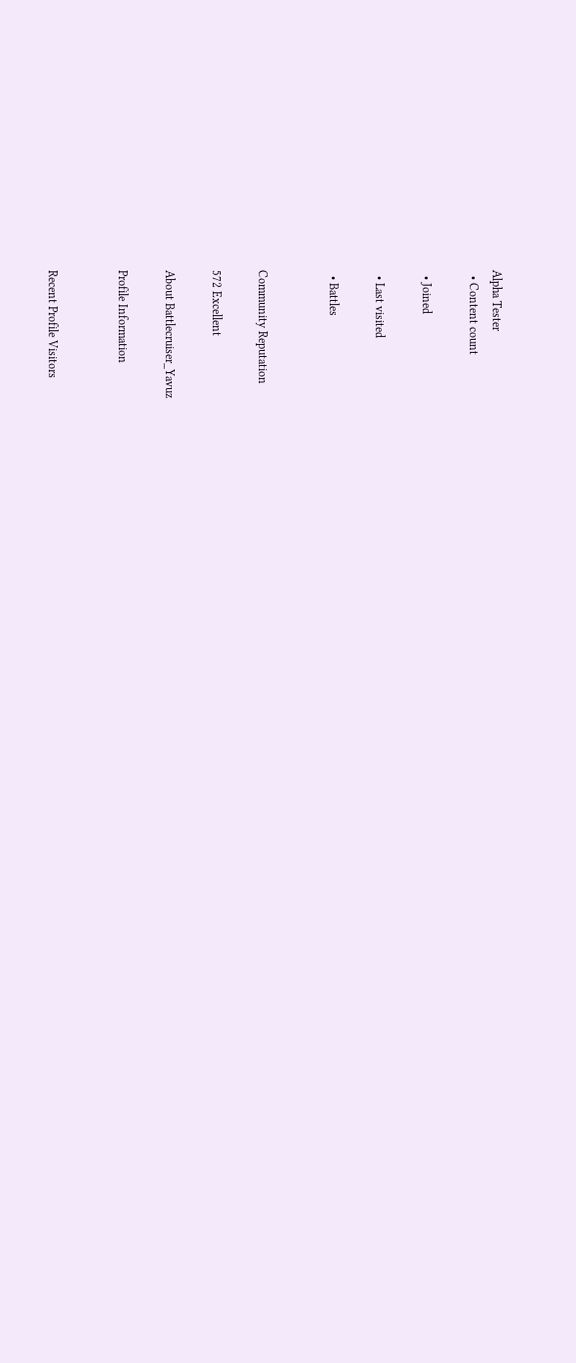Alpha Tester
  • Content count

  • Joined

  • Last visited

  • Battles


Community Reputation

572 Excellent

About Battlecruiser_Yavuz

Profile Information


Recent Profile Visitors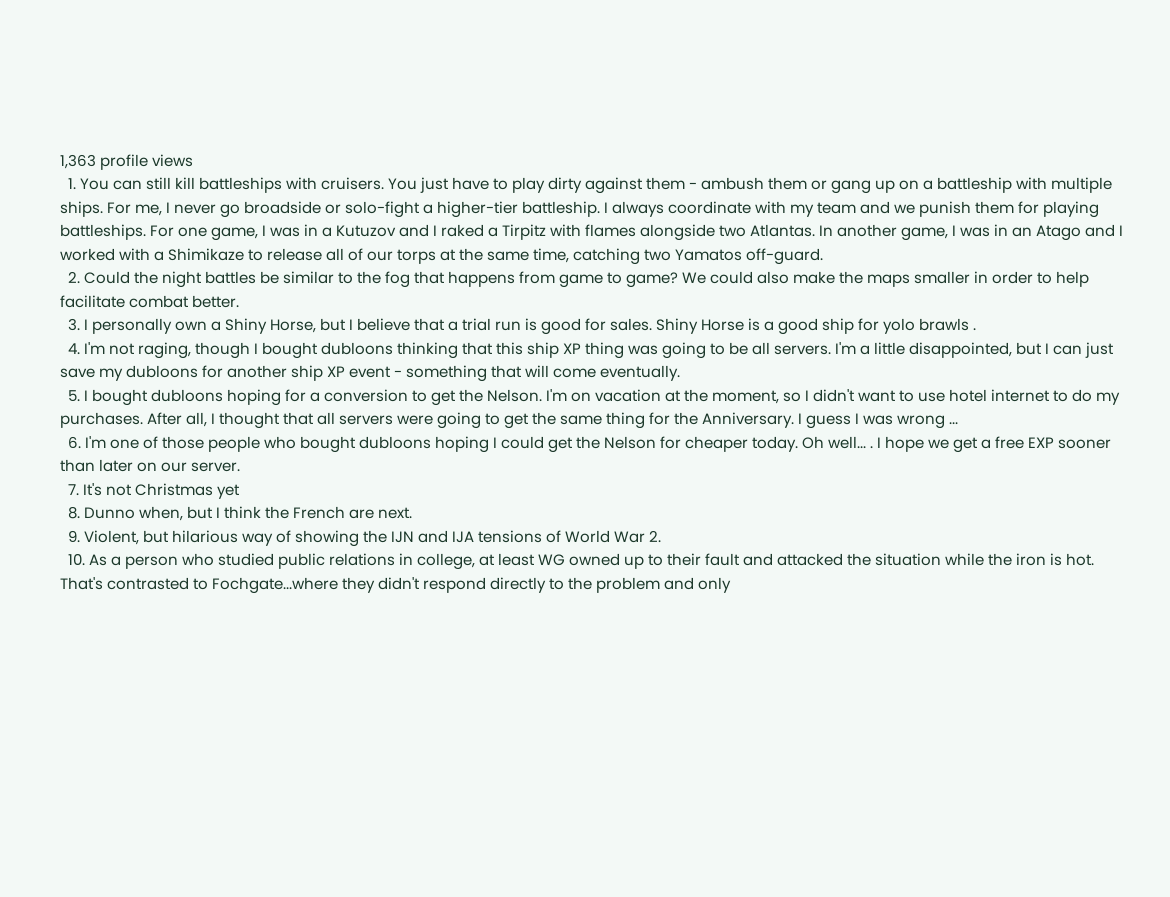1,363 profile views
  1. You can still kill battleships with cruisers. You just have to play dirty against them - ambush them or gang up on a battleship with multiple ships. For me, I never go broadside or solo-fight a higher-tier battleship. I always coordinate with my team and we punish them for playing battleships. For one game, I was in a Kutuzov and I raked a Tirpitz with flames alongside two Atlantas. In another game, I was in an Atago and I worked with a Shimikaze to release all of our torps at the same time, catching two Yamatos off-guard.
  2. Could the night battles be similar to the fog that happens from game to game? We could also make the maps smaller in order to help facilitate combat better.
  3. I personally own a Shiny Horse, but I believe that a trial run is good for sales. Shiny Horse is a good ship for yolo brawls .
  4. I'm not raging, though I bought dubloons thinking that this ship XP thing was going to be all servers. I'm a little disappointed, but I can just save my dubloons for another ship XP event - something that will come eventually.
  5. I bought dubloons hoping for a conversion to get the Nelson. I'm on vacation at the moment, so I didn't want to use hotel internet to do my purchases. After all, I thought that all servers were going to get the same thing for the Anniversary. I guess I was wrong ...
  6. I'm one of those people who bought dubloons hoping I could get the Nelson for cheaper today. Oh well... . I hope we get a free EXP sooner than later on our server.
  7. It's not Christmas yet
  8. Dunno when, but I think the French are next.
  9. Violent, but hilarious way of showing the IJN and IJA tensions of World War 2.
  10. As a person who studied public relations in college, at least WG owned up to their fault and attacked the situation while the iron is hot. That's contrasted to Fochgate...where they didn't respond directly to the problem and only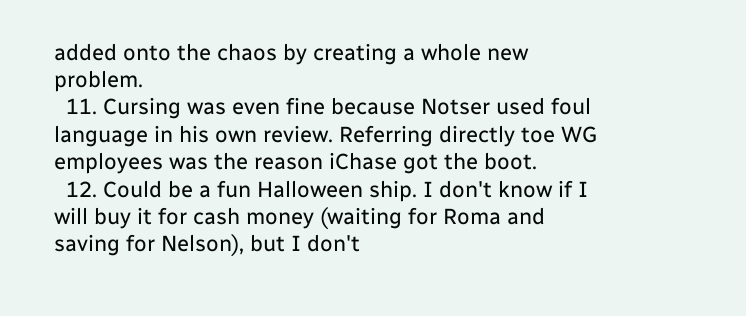added onto the chaos by creating a whole new problem.
  11. Cursing was even fine because Notser used foul language in his own review. Referring directly toe WG employees was the reason iChase got the boot.
  12. Could be a fun Halloween ship. I don't know if I will buy it for cash money (waiting for Roma and saving for Nelson), but I don't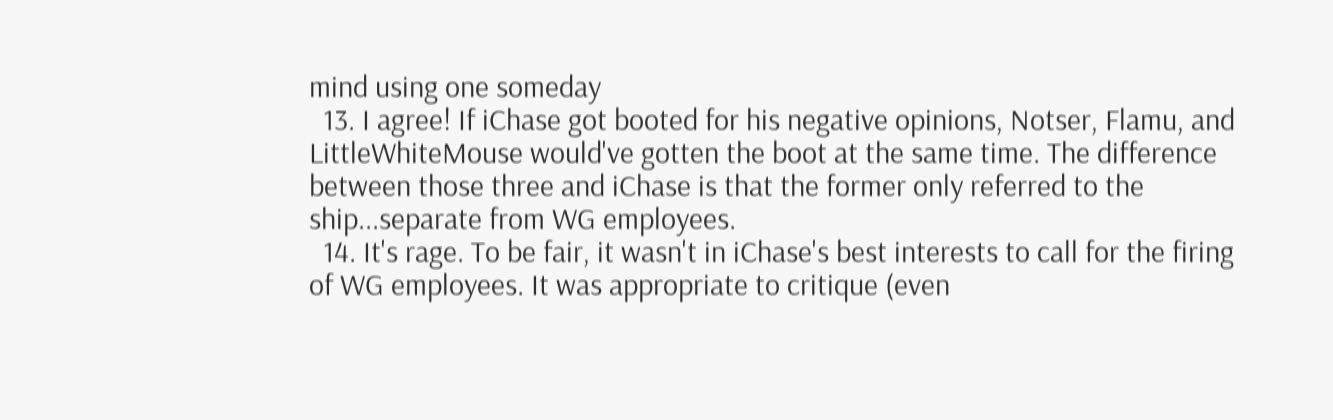mind using one someday
  13. I agree! If iChase got booted for his negative opinions, Notser, Flamu, and LittleWhiteMouse would've gotten the boot at the same time. The difference between those three and iChase is that the former only referred to the ship...separate from WG employees.
  14. It's rage. To be fair, it wasn't in iChase's best interests to call for the firing of WG employees. It was appropriate to critique (even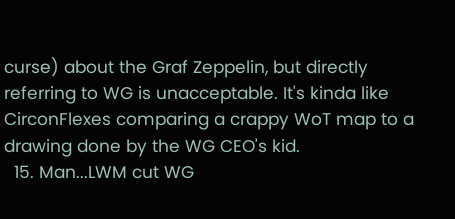curse) about the Graf Zeppelin, but directly referring to WG is unacceptable. It's kinda like CirconFlexes comparing a crappy WoT map to a drawing done by the WG CEO's kid.
  15. Man...LWM cut WG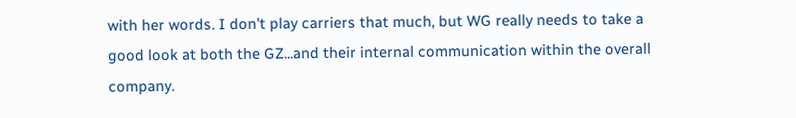with her words. I don't play carriers that much, but WG really needs to take a good look at both the GZ...and their internal communication within the overall company.